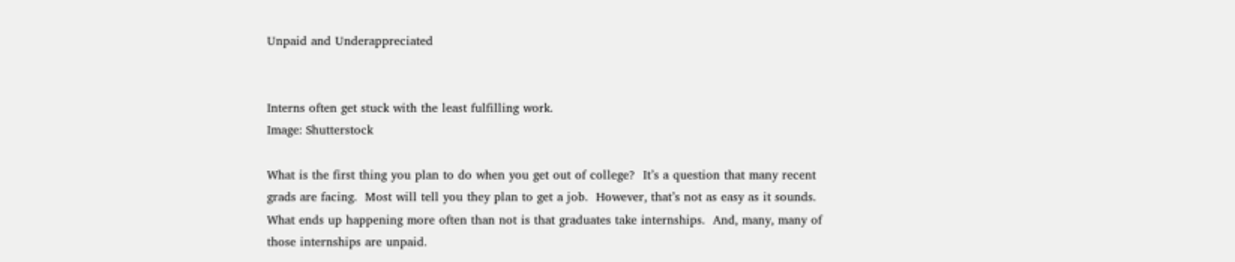Unpaid and Underappreciated


Interns often get stuck with the least fulfilling work.
Image: Shutterstock

What is the first thing you plan to do when you get out of college?  It’s a question that many recent grads are facing.  Most will tell you they plan to get a job.  However, that’s not as easy as it sounds.  What ends up happening more often than not is that graduates take internships.  And, many, many of those internships are unpaid.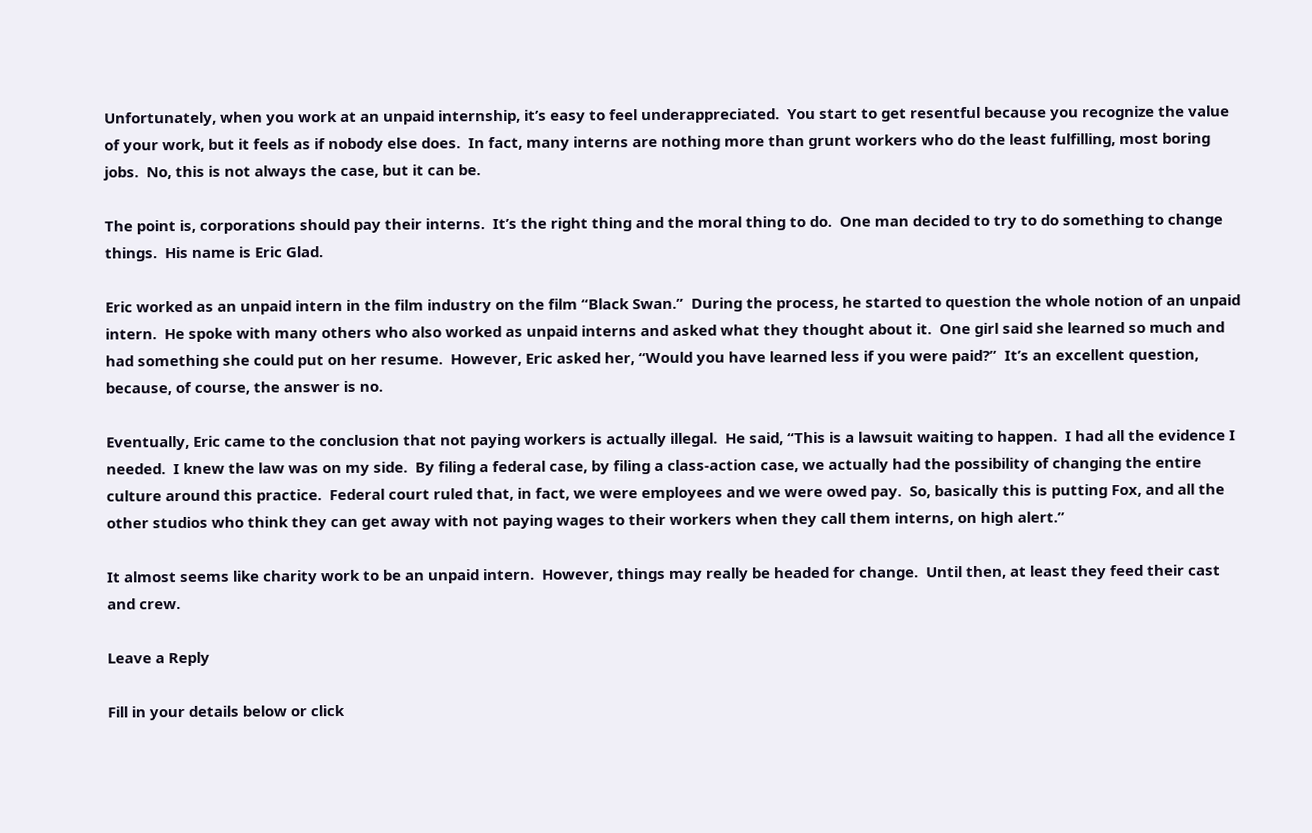Unfortunately, when you work at an unpaid internship, it’s easy to feel underappreciated.  You start to get resentful because you recognize the value of your work, but it feels as if nobody else does.  In fact, many interns are nothing more than grunt workers who do the least fulfilling, most boring jobs.  No, this is not always the case, but it can be.

The point is, corporations should pay their interns.  It’s the right thing and the moral thing to do.  One man decided to try to do something to change things.  His name is Eric Glad.

Eric worked as an unpaid intern in the film industry on the film “Black Swan.”  During the process, he started to question the whole notion of an unpaid intern.  He spoke with many others who also worked as unpaid interns and asked what they thought about it.  One girl said she learned so much and had something she could put on her resume.  However, Eric asked her, “Would you have learned less if you were paid?”  It’s an excellent question, because, of course, the answer is no.

Eventually, Eric came to the conclusion that not paying workers is actually illegal.  He said, “This is a lawsuit waiting to happen.  I had all the evidence I needed.  I knew the law was on my side.  By filing a federal case, by filing a class-action case, we actually had the possibility of changing the entire culture around this practice.  Federal court ruled that, in fact, we were employees and we were owed pay.  So, basically this is putting Fox, and all the other studios who think they can get away with not paying wages to their workers when they call them interns, on high alert.”

It almost seems like charity work to be an unpaid intern.  However, things may really be headed for change.  Until then, at least they feed their cast and crew.

Leave a Reply

Fill in your details below or click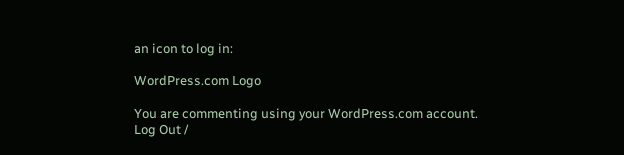an icon to log in:

WordPress.com Logo

You are commenting using your WordPress.com account. Log Out /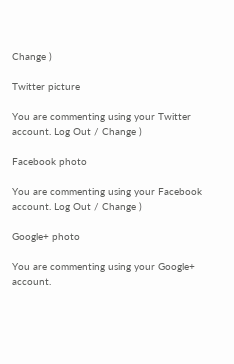Change )

Twitter picture

You are commenting using your Twitter account. Log Out / Change )

Facebook photo

You are commenting using your Facebook account. Log Out / Change )

Google+ photo

You are commenting using your Google+ account.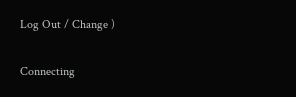Log Out / Change )

Connecting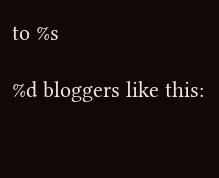to %s

%d bloggers like this: